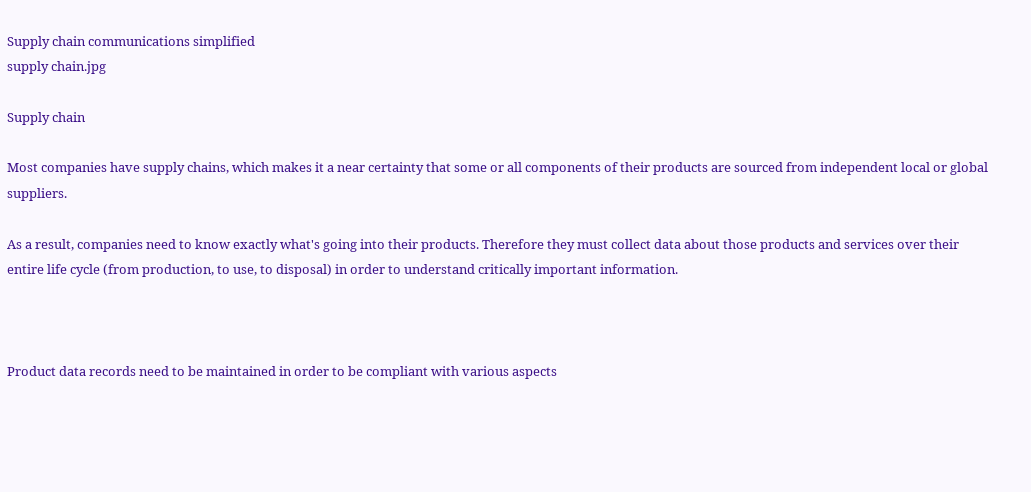Supply chain communications simplified
supply chain.jpg

Supply chain

Most companies have supply chains, which makes it a near certainty that some or all components of their products are sourced from independent local or global suppliers.

As a result, companies need to know exactly what's going into their products. Therefore they must collect data about those products and services over their entire life cycle (from production, to use, to disposal) in order to understand critically important information.



Product data records need to be maintained in order to be compliant with various aspects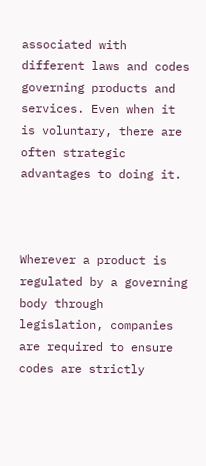associated with different laws and codes governing products and services. Even when it is voluntary, there are often strategic advantages to doing it.



Wherever a product is regulated by a governing body through legislation, companies are required to ensure codes are strictly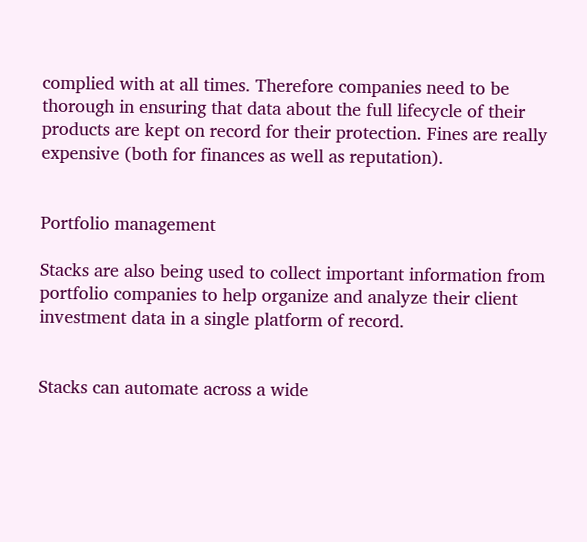complied with at all times. Therefore companies need to be thorough in ensuring that data about the full lifecycle of their products are kept on record for their protection. Fines are really expensive (both for finances as well as reputation).


Portfolio management

Stacks are also being used to collect important information from portfolio companies to help organize and analyze their client investment data in a single platform of record.


Stacks can automate across a wide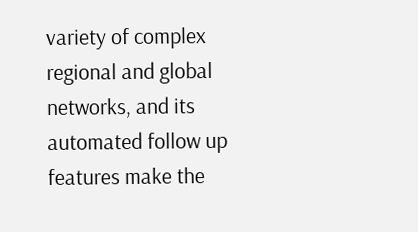variety of complex regional and global networks, and its automated follow up features make the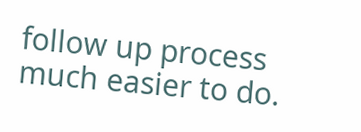follow up process much easier to do.